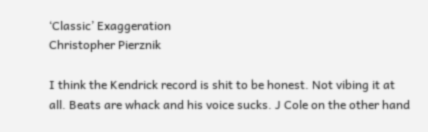‘Classic’ Exaggeration
Christopher Pierznik

I think the Kendrick record is shit to be honest. Not vibing it at all. Beats are whack and his voice sucks. J Cole on the other hand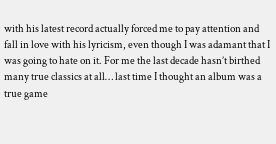with his latest record actually forced me to pay attention and fall in love with his lyricism, even though I was adamant that I was going to hate on it. For me the last decade hasn’t birthed many true classics at all… last time I thought an album was a true game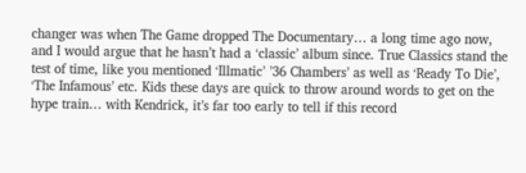changer was when The Game dropped The Documentary… a long time ago now, and I would argue that he hasn’t had a ‘classic’ album since. True Classics stand the test of time, like you mentioned ‘Illmatic’ ’36 Chambers’ as well as ‘Ready To Die’, ‘The Infamous’ etc. Kids these days are quick to throw around words to get on the hype train… with Kendrick, it’s far too early to tell if this record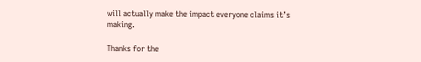will actually make the impact everyone claims it’s making.

Thanks for the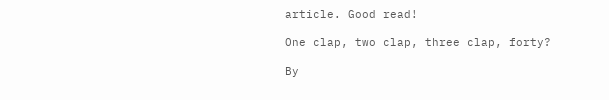article. Good read!

One clap, two clap, three clap, forty?

By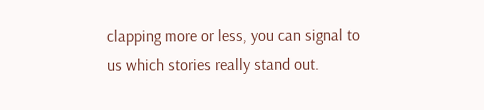clapping more or less, you can signal to us which stories really stand out.